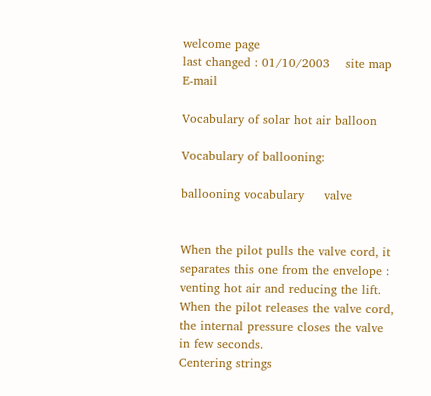welcome page
last changed : 01/10/2003    site map    E-mail

Vocabulary of solar hot air balloon

Vocabulary of ballooning:

ballooning vocabulary     valve


When the pilot pulls the valve cord, it separates this one from the envelope : venting hot air and reducing the lift.
When the pilot releases the valve cord, the internal pressure closes the valve in few seconds.
Centering strings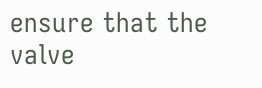ensure that the valve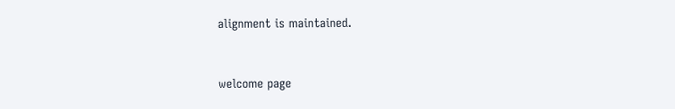alignment is maintained.


welcome page